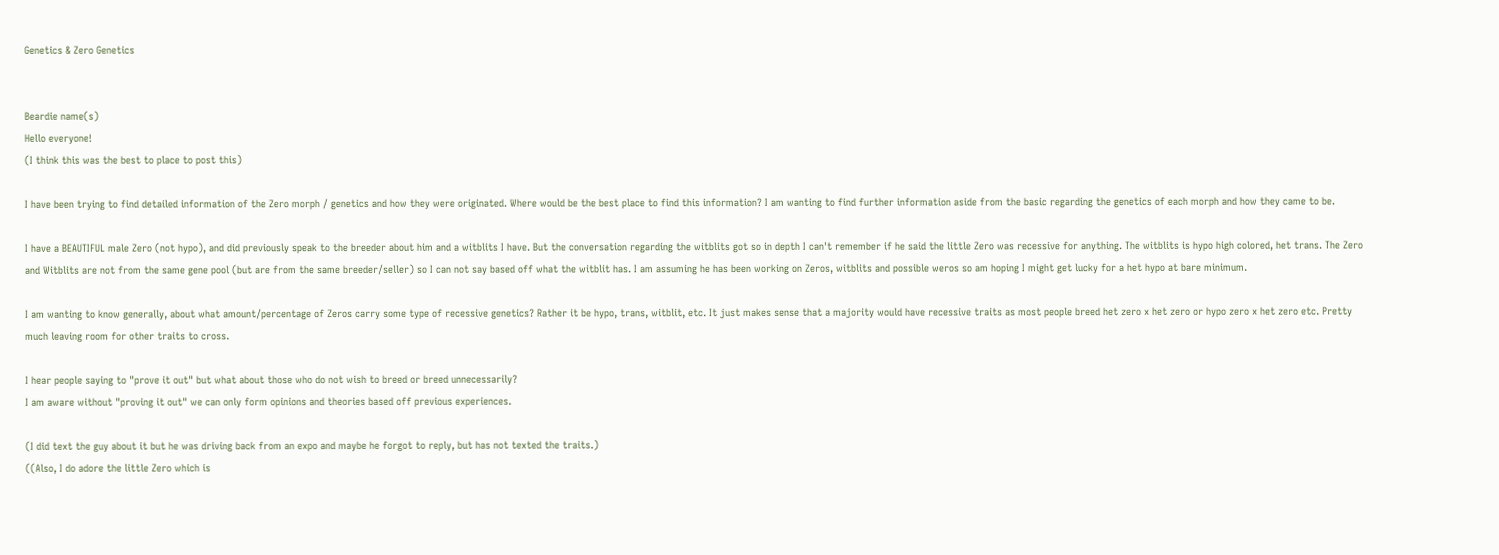Genetics & Zero Genetics


Beardie name(s)
Hello everyone!
(I think this was the best to place to post this)

I have been trying to find detailed information of the Zero morph / genetics and how they were originated. Where would be the best place to find this information? I am wanting to find further information aside from the basic regarding the genetics of each morph and how they came to be.

I have a BEAUTIFUL male Zero (not hypo), and did previously speak to the breeder about him and a witblits I have. But the conversation regarding the witblits got so in depth I can't remember if he said the little Zero was recessive for anything. The witblits is hypo high colored, het trans. The Zero and Witblits are not from the same gene pool (but are from the same breeder/seller) so I can not say based off what the witblit has. I am assuming he has been working on Zeros, witblits and possible weros so am hoping I might get lucky for a het hypo at bare minimum.

I am wanting to know generally, about what amount/percentage of Zeros carry some type of recessive genetics? Rather it be hypo, trans, witblit, etc. It just makes sense that a majority would have recessive traits as most people breed het zero x het zero or hypo zero x het zero etc. Pretty much leaving room for other traits to cross.

I hear people saying to "prove it out" but what about those who do not wish to breed or breed unnecessarily?
I am aware without "proving it out" we can only form opinions and theories based off previous experiences.

(I did text the guy about it but he was driving back from an expo and maybe he forgot to reply, but has not texted the traits.)
((Also, I do adore the little Zero which is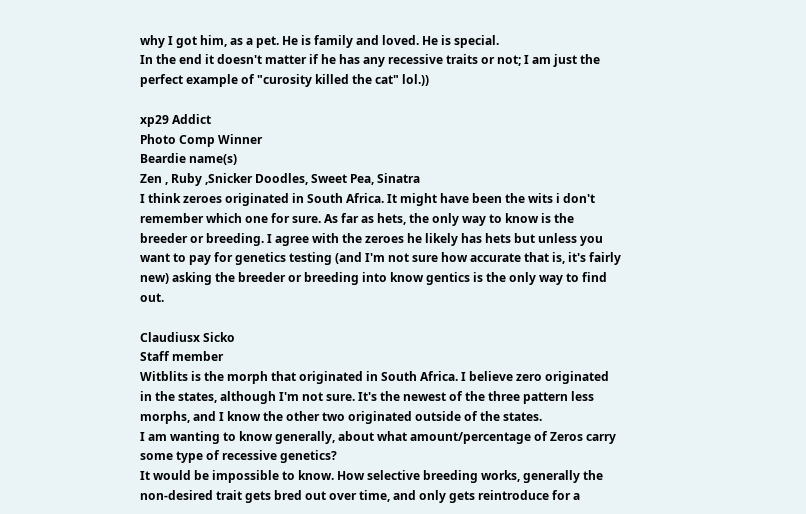why I got him, as a pet. He is family and loved. He is special.
In the end it doesn't matter if he has any recessive traits or not; I am just the perfect example of "curosity killed the cat" lol.))

xp29 Addict
Photo Comp Winner
Beardie name(s)
Zen , Ruby ,Snicker Doodles, Sweet Pea, Sinatra
I think zeroes originated in South Africa. It might have been the wits i don't remember which one for sure. As far as hets, the only way to know is the breeder or breeding. I agree with the zeroes he likely has hets but unless you want to pay for genetics testing (and I'm not sure how accurate that is, it's fairly new) asking the breeder or breeding into know gentics is the only way to find out.

Claudiusx Sicko
Staff member
Witblits is the morph that originated in South Africa. I believe zero originated in the states, although I'm not sure. It's the newest of the three pattern less morphs, and I know the other two originated outside of the states.
I am wanting to know generally, about what amount/percentage of Zeros carry some type of recessive genetics?
It would be impossible to know. How selective breeding works, generally the non-desired trait gets bred out over time, and only gets reintroduce for a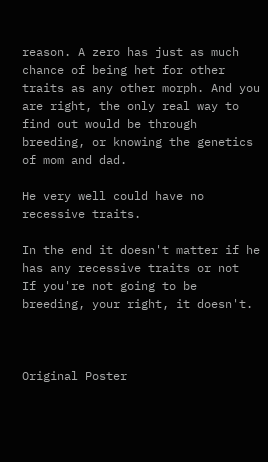reason. A zero has just as much chance of being het for other traits as any other morph. And you are right, the only real way to find out would be through breeding, or knowing the genetics of mom and dad.

He very well could have no recessive traits.

In the end it doesn't matter if he has any recessive traits or not
If you're not going to be breeding, your right, it doesn't.



Original Poster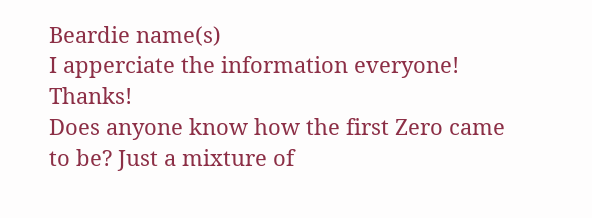Beardie name(s)
I apperciate the information everyone! Thanks!
Does anyone know how the first Zero came to be? Just a mixture of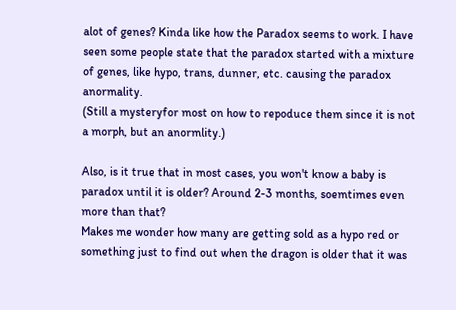alot of genes? Kinda like how the Paradox seems to work. I have seen some people state that the paradox started with a mixture of genes, like hypo, trans, dunner, etc. causing the paradox anormality.
(Still a mysteryfor most on how to repoduce them since it is not a morph, but an anormlity.)

Also, is it true that in most cases, you won't know a baby is paradox until it is older? Around 2-3 months, soemtimes even more than that?
Makes me wonder how many are getting sold as a hypo red or something just to find out when the dragon is older that it was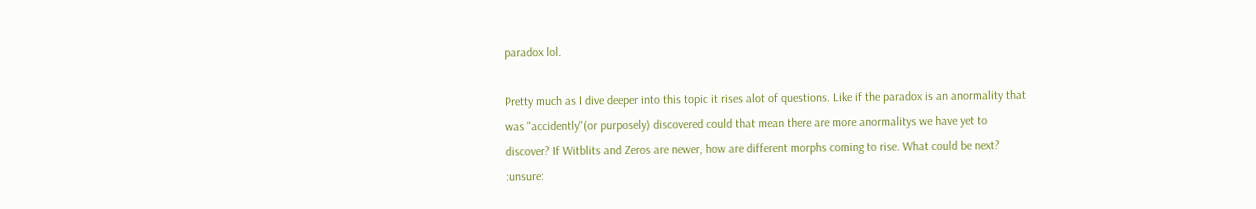paradox lol.

Pretty much as I dive deeper into this topic it rises alot of questions. Like if the paradox is an anormality that was "accidently"(or purposely) discovered could that mean there are more anormalitys we have yet to discover? If Witblits and Zeros are newer, how are different morphs coming to rise. What could be next? :unsure: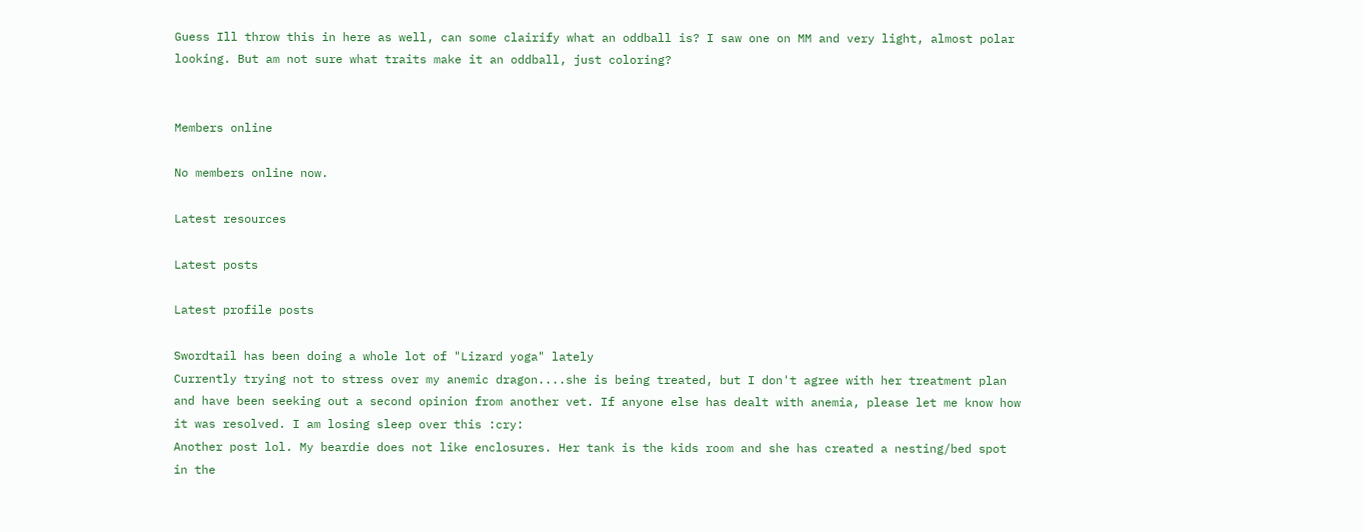Guess Ill throw this in here as well, can some clairify what an oddball is? I saw one on MM and very light, almost polar looking. But am not sure what traits make it an oddball, just coloring?


Members online

No members online now.

Latest resources

Latest posts

Latest profile posts

Swordtail has been doing a whole lot of "Lizard yoga" lately
Currently trying not to stress over my anemic dragon....she is being treated, but I don't agree with her treatment plan and have been seeking out a second opinion from another vet. If anyone else has dealt with anemia, please let me know how it was resolved. I am losing sleep over this :cry:
Another post lol. My beardie does not like enclosures. Her tank is the kids room and she has created a nesting/bed spot in the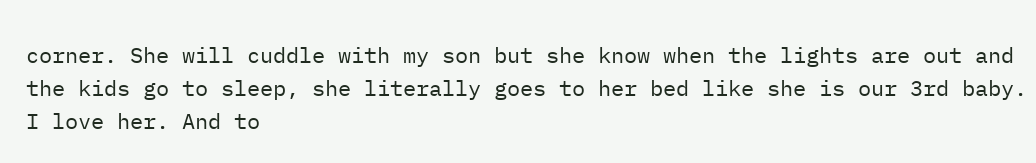corner. She will cuddle with my son but she know when the lights are out and the kids go to sleep, she literally goes to her bed like she is our 3rd baby. I love her. And to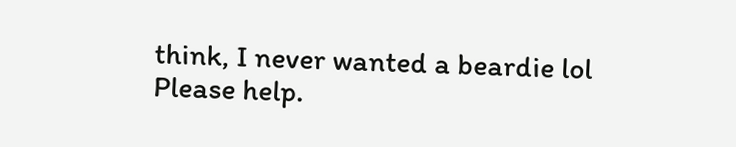think, I never wanted a beardie lol
Please help.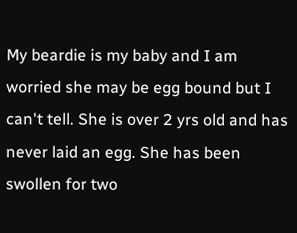My beardie is my baby and I am worried she may be egg bound but I can't tell. She is over 2 yrs old and has never laid an egg. She has been swollen for two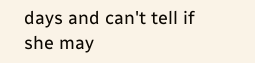days and can't tell if she may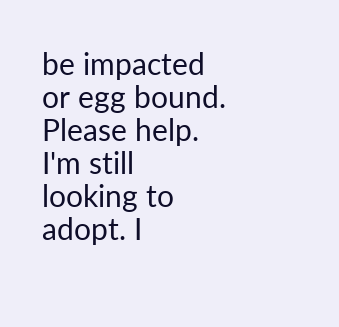be impacted or egg bound. Please help.
I'm still looking to adopt. I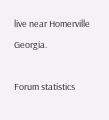live near Homerville Georgia.

Forum statistics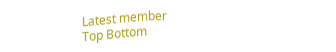Latest member
Top Bottom